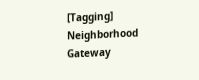[Tagging] Neighborhood Gateway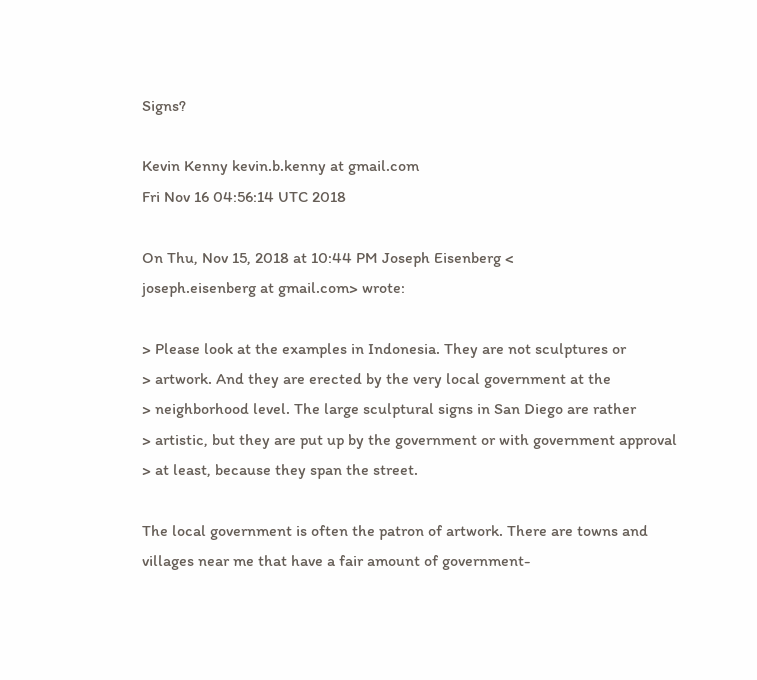Signs?

Kevin Kenny kevin.b.kenny at gmail.com
Fri Nov 16 04:56:14 UTC 2018

On Thu, Nov 15, 2018 at 10:44 PM Joseph Eisenberg <
joseph.eisenberg at gmail.com> wrote:

> Please look at the examples in Indonesia. They are not sculptures or
> artwork. And they are erected by the very local government at the
> neighborhood level. The large sculptural signs in San Diego are rather
> artistic, but they are put up by the government or with government approval
> at least, because they span the street.

The local government is often the patron of artwork. There are towns and
villages near me that have a fair amount of government-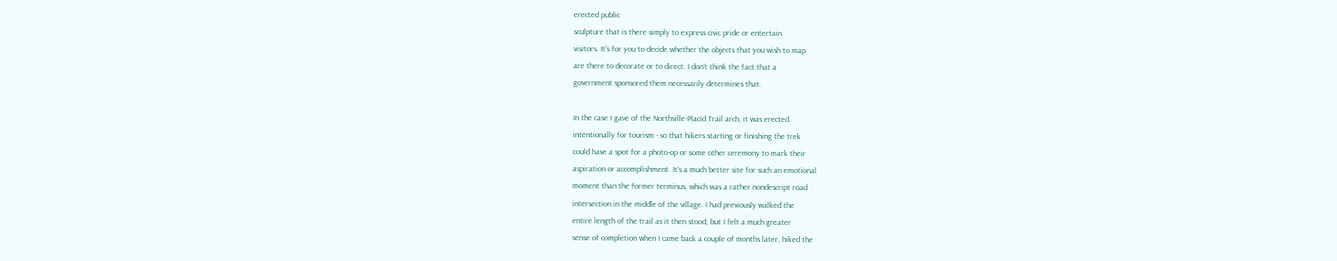erected public
sculpture that is there simply to express civic pride or entertain
visitors. It's for you to decide whether the objects that you wish to map
are there to decorate or to direct. I don't think the fact that a
government sponsored them necessarily determines that.

In the case I gave of the Northville-Placid Trail arch, it was erected
intentionally for tourism - so that hikers starting or finishing the trek
could have a spot for a photo-op or some other ceremony to mark their
aspiration or accomplishment. It's a much better site for such an emotional
moment than the former terminus, which was a rather nondescript road
intersection in the middle of the village. I had previously walked the
entire length of the trail as it then stood, but I felt a much greater
sense of completion when I came back a couple of months later, hiked the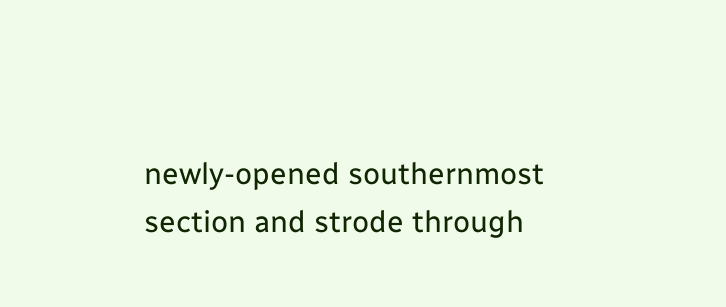newly-opened southernmost section and strode through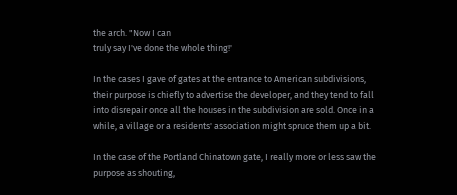the arch. "Now I can
truly say I've done the whole thing!'

In the cases I gave of gates at the entrance to American subdivisions,
their purpose is chiefly to advertise the developer, and they tend to fall
into disrepair once all the houses in the subdivision are sold. Once in a
while, a village or a residents' association might spruce them up a bit.

In the case of the Portland Chinatown gate, I really more or less saw the
purpose as shouting,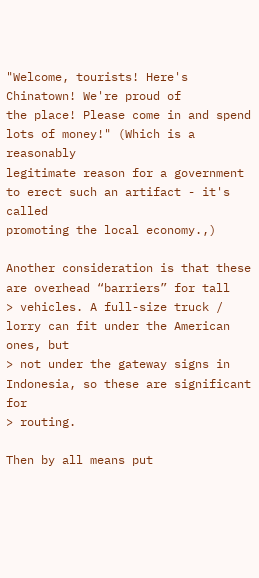"Welcome, tourists! Here's Chinatown! We're proud of
the place! Please come in and spend lots of money!" (Which is a reasonably
legitimate reason for a government to erect such an artifact - it's called
promoting the local economy.,)

Another consideration is that these are overhead “barriers” for tall
> vehicles. A full-size truck / lorry can fit under the American ones, but
> not under the gateway signs in Indonesia, so these are significant for
> routing.

Then by all means put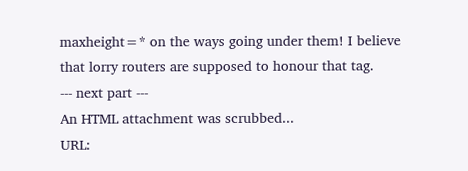maxheight=* on the ways going under them! I believe
that lorry routers are supposed to honour that tag.
--- next part ---
An HTML attachment was scrubbed...
URL: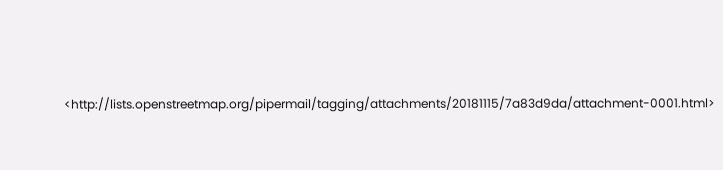<http://lists.openstreetmap.org/pipermail/tagging/attachments/20181115/7a83d9da/attachment-0001.html>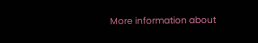More information about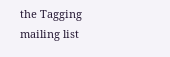the Tagging mailing list